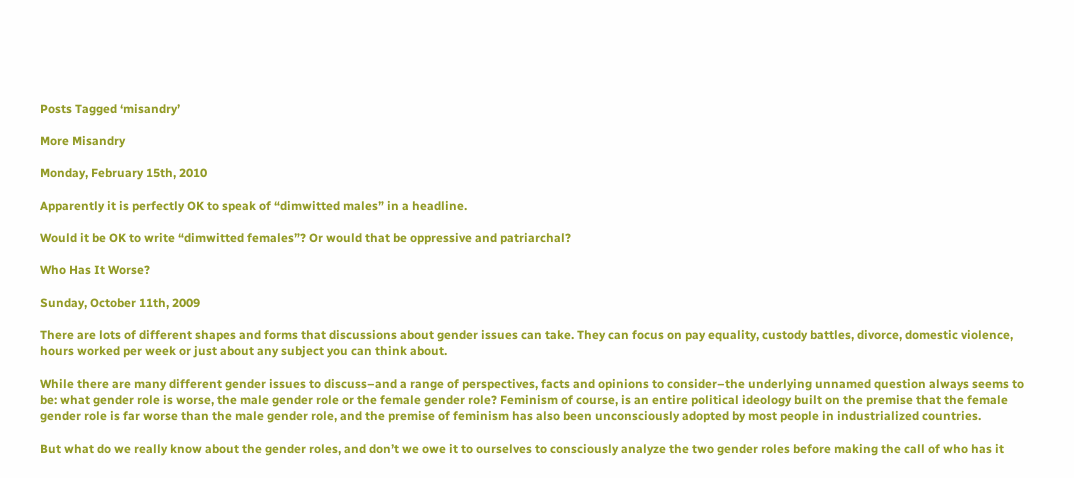Posts Tagged ‘misandry’

More Misandry

Monday, February 15th, 2010

Apparently it is perfectly OK to speak of “dimwitted males” in a headline.

Would it be OK to write “dimwitted females”? Or would that be oppressive and patriarchal?

Who Has It Worse?

Sunday, October 11th, 2009

There are lots of different shapes and forms that discussions about gender issues can take. They can focus on pay equality, custody battles, divorce, domestic violence, hours worked per week or just about any subject you can think about.

While there are many different gender issues to discuss–and a range of perspectives, facts and opinions to consider–the underlying unnamed question always seems to be: what gender role is worse, the male gender role or the female gender role? Feminism of course, is an entire political ideology built on the premise that the female gender role is far worse than the male gender role, and the premise of feminism has also been unconsciously adopted by most people in industrialized countries.

But what do we really know about the gender roles, and don’t we owe it to ourselves to consciously analyze the two gender roles before making the call of who has it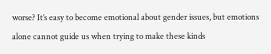worse? It’s easy to become emotional about gender issues, but emotions alone cannot guide us when trying to make these kinds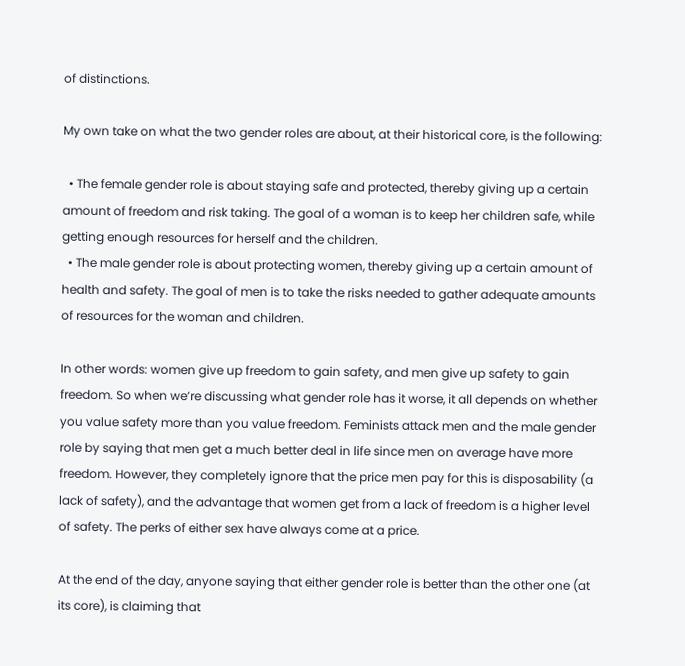of distinctions.

My own take on what the two gender roles are about, at their historical core, is the following:

  • The female gender role is about staying safe and protected, thereby giving up a certain amount of freedom and risk taking. The goal of a woman is to keep her children safe, while getting enough resources for herself and the children.
  • The male gender role is about protecting women, thereby giving up a certain amount of health and safety. The goal of men is to take the risks needed to gather adequate amounts of resources for the woman and children.

In other words: women give up freedom to gain safety, and men give up safety to gain freedom. So when we’re discussing what gender role has it worse, it all depends on whether you value safety more than you value freedom. Feminists attack men and the male gender role by saying that men get a much better deal in life since men on average have more freedom. However, they completely ignore that the price men pay for this is disposability (a lack of safety), and the advantage that women get from a lack of freedom is a higher level of safety. The perks of either sex have always come at a price.

At the end of the day, anyone saying that either gender role is better than the other one (at its core), is claiming that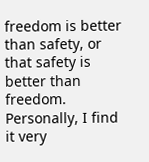freedom is better than safety, or that safety is better than freedom. Personally, I find it very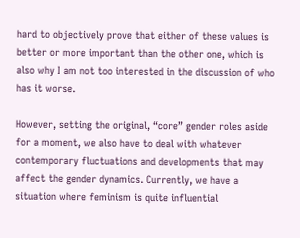hard to objectively prove that either of these values is better or more important than the other one, which is also why I am not too interested in the discussion of who has it worse.

However, setting the original, “core” gender roles aside for a moment, we also have to deal with whatever contemporary fluctuations and developments that may affect the gender dynamics. Currently, we have a situation where feminism is quite influential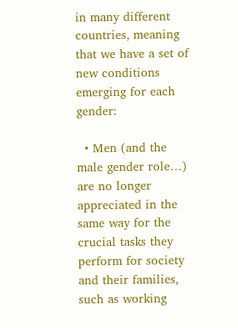in many different countries, meaning that we have a set of new conditions emerging for each gender:

  • Men (and the male gender role…) are no longer appreciated in the same way for the crucial tasks they perform for society and their families, such as working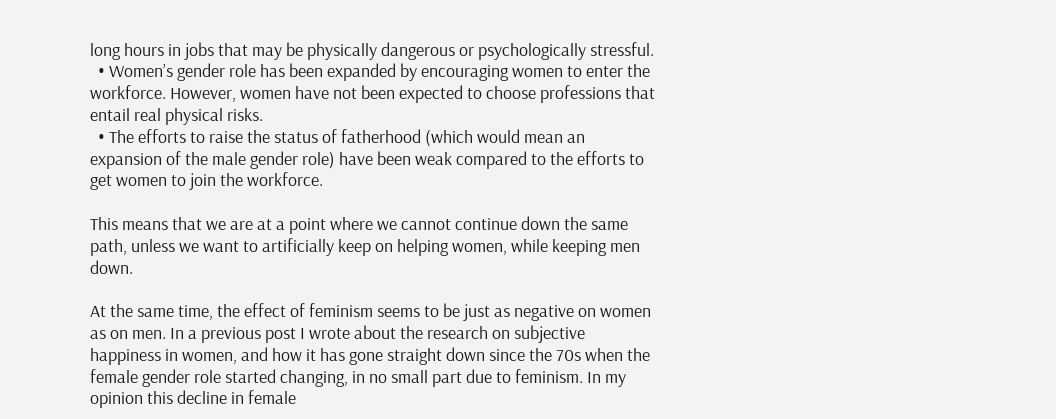long hours in jobs that may be physically dangerous or psychologically stressful.
  • Women’s gender role has been expanded by encouraging women to enter the workforce. However, women have not been expected to choose professions that entail real physical risks.
  • The efforts to raise the status of fatherhood (which would mean an expansion of the male gender role) have been weak compared to the efforts to get women to join the workforce.

This means that we are at a point where we cannot continue down the same path, unless we want to artificially keep on helping women, while keeping men down.

At the same time, the effect of feminism seems to be just as negative on women as on men. In a previous post I wrote about the research on subjective happiness in women, and how it has gone straight down since the 70s when the female gender role started changing, in no small part due to feminism. In my opinion this decline in female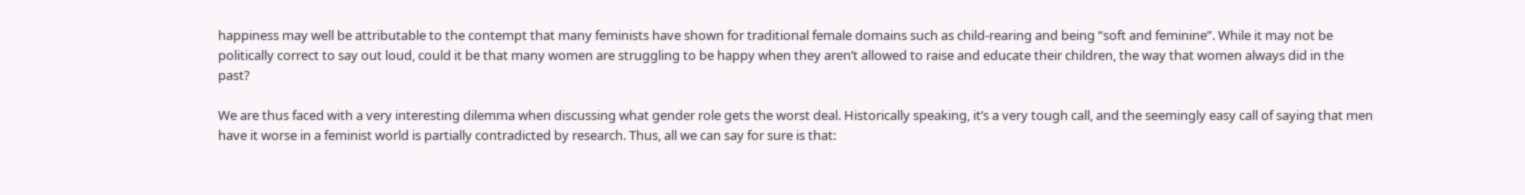happiness may well be attributable to the contempt that many feminists have shown for traditional female domains such as child-rearing and being “soft and feminine”. While it may not be politically correct to say out loud, could it be that many women are struggling to be happy when they aren’t allowed to raise and educate their children, the way that women always did in the past?

We are thus faced with a very interesting dilemma when discussing what gender role gets the worst deal. Historically speaking, it’s a very tough call, and the seemingly easy call of saying that men have it worse in a feminist world is partially contradicted by research. Thus, all we can say for sure is that: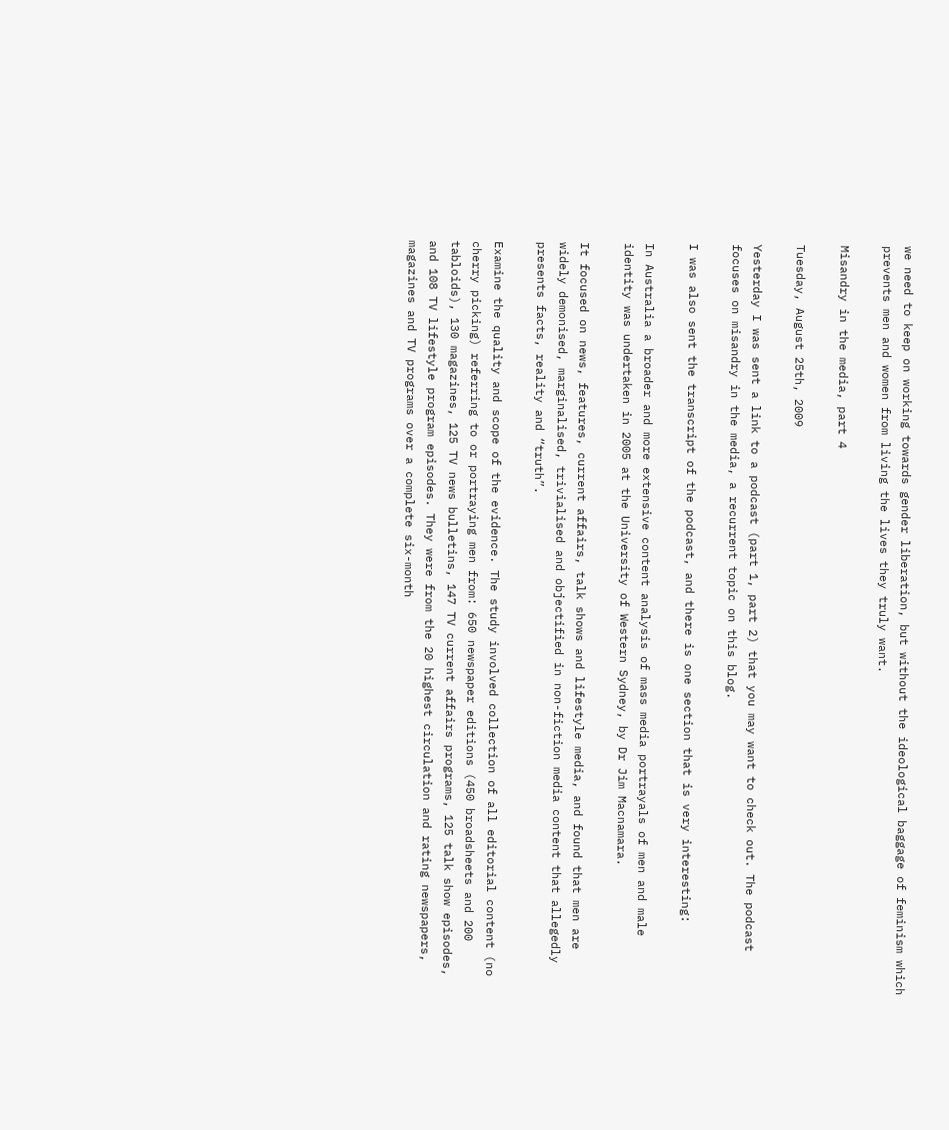we need to keep on working towards gender liberation, but without the ideological baggage of feminism which prevents men and women from living the lives they truly want.

Misandry in the media, part 4

Tuesday, August 25th, 2009

Yesterday I was sent a link to a podcast (part 1, part 2) that you may want to check out. The podcast focuses on misandry in the media, a recurrent topic on this blog.

I was also sent the transcript of the podcast, and there is one section that is very interesting:

In Australia a broader and more extensive content analysis of mass media portrayals of men and male identity was undertaken in 2005 at the University of Western Sydney, by Dr Jim Macnamara.

It focused on news, features, current affairs, talk shows and lifestyle media, and found that men are widely demonised, marginalised, trivialised and objectified in non-fiction media content that allegedly presents facts, reality and “truth”.

Examine the quality and scope of the evidence. The study involved collection of all editorial content (no cherry picking) referring to or portraying men from: 650 newspaper editions (450 broadsheets and 200 tabloids), 130 magazines, 125 TV news bulletins, 147 TV current affairs programs, 125 talk show episodes, and 108 TV lifestyle program episodes. They were from the 20 highest circulation and rating newspapers, magazines and TV programs over a complete six-month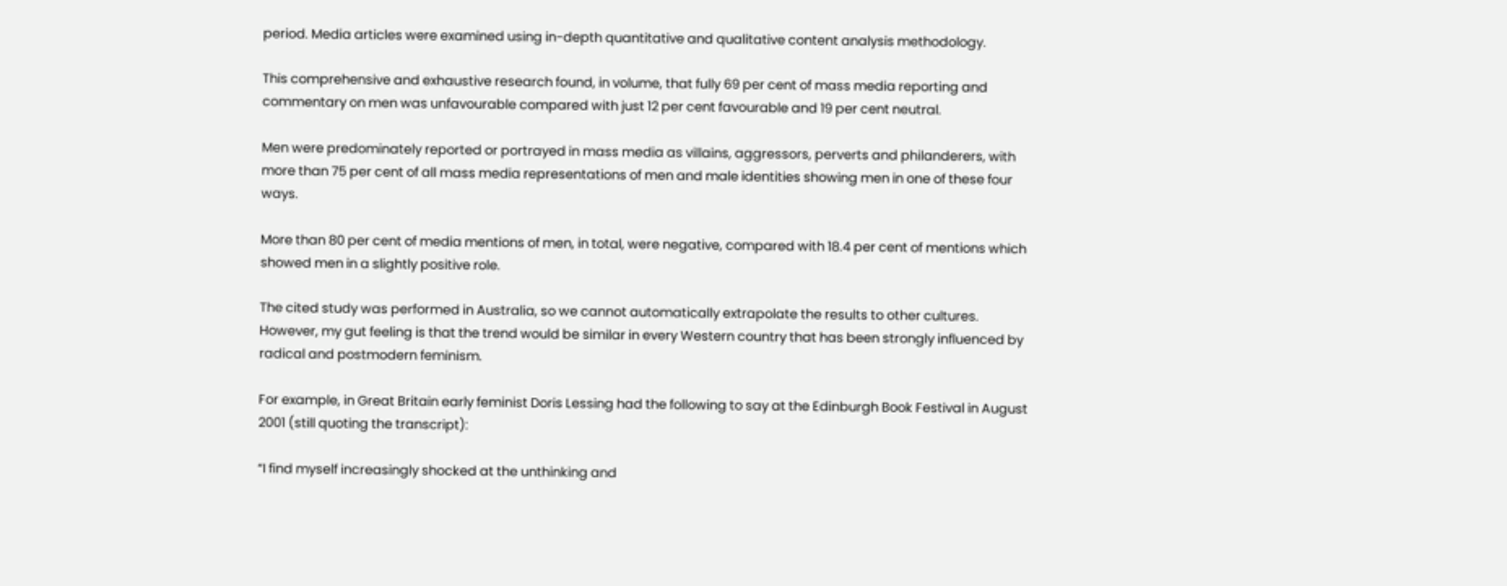period. Media articles were examined using in-depth quantitative and qualitative content analysis methodology.

This comprehensive and exhaustive research found, in volume, that fully 69 per cent of mass media reporting and commentary on men was unfavourable compared with just 12 per cent favourable and 19 per cent neutral.

Men were predominately reported or portrayed in mass media as villains, aggressors, perverts and philanderers, with more than 75 per cent of all mass media representations of men and male identities showing men in one of these four ways.

More than 80 per cent of media mentions of men, in total, were negative, compared with 18.4 per cent of mentions which showed men in a slightly positive role.

The cited study was performed in Australia, so we cannot automatically extrapolate the results to other cultures. However, my gut feeling is that the trend would be similar in every Western country that has been strongly influenced by radical and postmodern feminism.

For example, in Great Britain early feminist Doris Lessing had the following to say at the Edinburgh Book Festival in August 2001 (still quoting the transcript):

“I find myself increasingly shocked at the unthinking and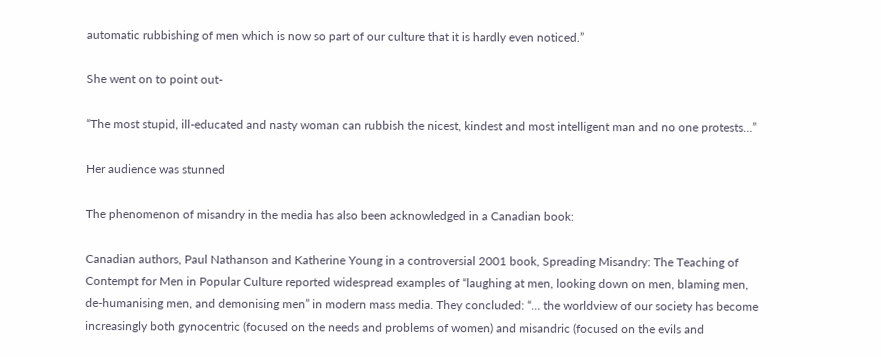automatic rubbishing of men which is now so part of our culture that it is hardly even noticed.”

She went on to point out-

“The most stupid, ill-educated and nasty woman can rubbish the nicest, kindest and most intelligent man and no one protests…”

Her audience was stunned

The phenomenon of misandry in the media has also been acknowledged in a Canadian book:

Canadian authors, Paul Nathanson and Katherine Young in a controversial 2001 book, Spreading Misandry: The Teaching of Contempt for Men in Popular Culture reported widespread examples of “laughing at men, looking down on men, blaming men, de-humanising men, and demonising men” in modern mass media. They concluded: “… the worldview of our society has become increasingly both gynocentric (focused on the needs and problems of women) and misandric (focused on the evils and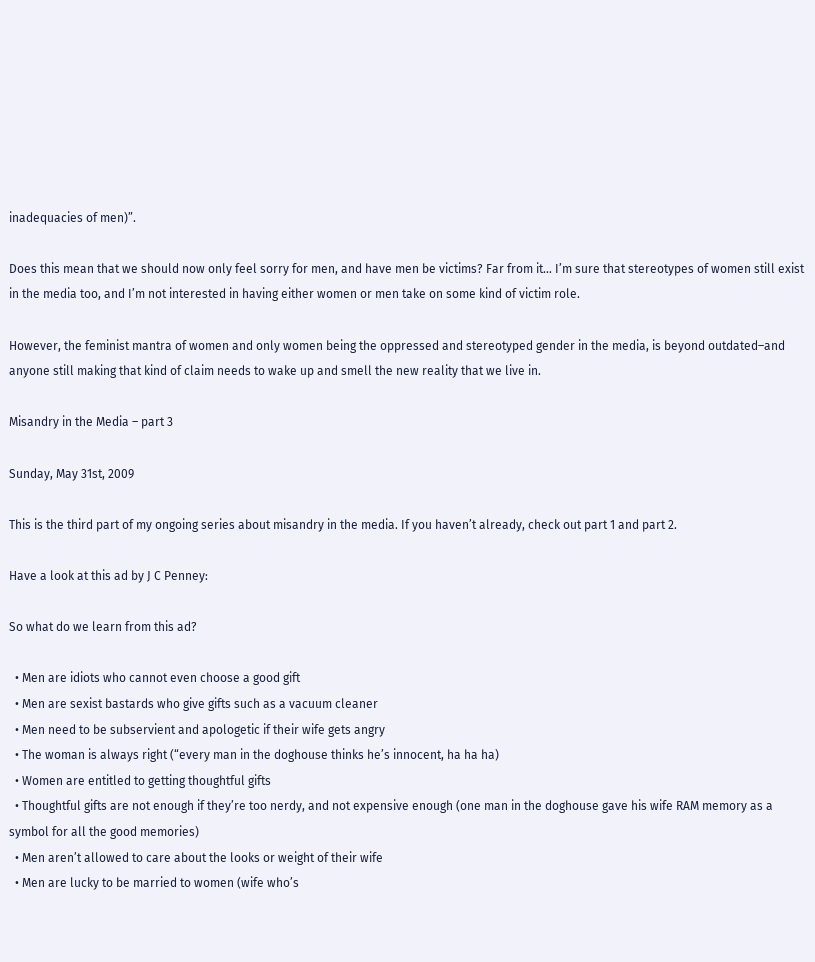inadequacies of men)”.

Does this mean that we should now only feel sorry for men, and have men be victims? Far from it… I’m sure that stereotypes of women still exist in the media too, and I’m not interested in having either women or men take on some kind of victim role.

However, the feminist mantra of women and only women being the oppressed and stereotyped gender in the media, is beyond outdated–and anyone still making that kind of claim needs to wake up and smell the new reality that we live in.

Misandry in the Media – part 3

Sunday, May 31st, 2009

This is the third part of my ongoing series about misandry in the media. If you haven’t already, check out part 1 and part 2.

Have a look at this ad by J C Penney:

So what do we learn from this ad?

  • Men are idiots who cannot even choose a good gift
  • Men are sexist bastards who give gifts such as a vacuum cleaner
  • Men need to be subservient and apologetic if their wife gets angry
  • The woman is always right (“every man in the doghouse thinks he’s innocent, ha ha ha)
  • Women are entitled to getting thoughtful gifts
  • Thoughtful gifts are not enough if they’re too nerdy, and not expensive enough (one man in the doghouse gave his wife RAM memory as a symbol for all the good memories)
  • Men aren’t allowed to care about the looks or weight of their wife
  • Men are lucky to be married to women (wife who’s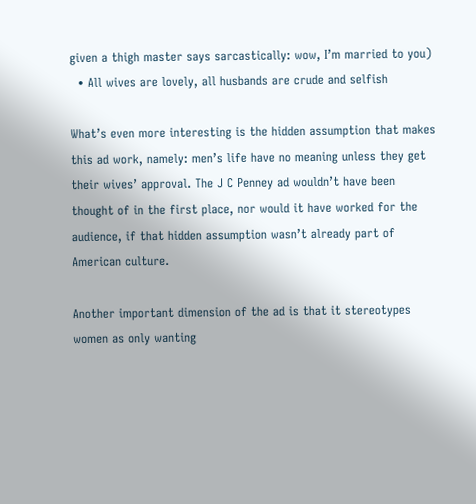given a thigh master says sarcastically: wow, I’m married to you)
  • All wives are lovely, all husbands are crude and selfish

What’s even more interesting is the hidden assumption that makes this ad work, namely: men’s life have no meaning unless they get their wives’ approval. The J C Penney ad wouldn’t have been thought of in the first place, nor would it have worked for the audience, if that hidden assumption wasn’t already part of American culture.

Another important dimension of the ad is that it stereotypes women as only wanting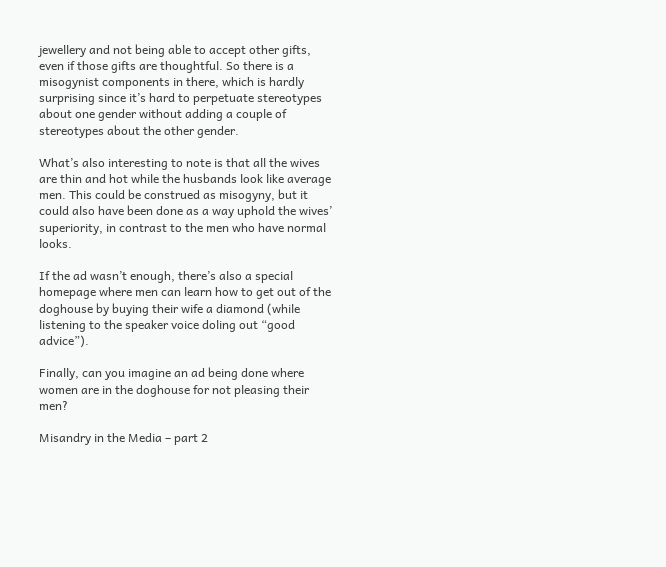jewellery and not being able to accept other gifts, even if those gifts are thoughtful. So there is a misogynist components in there, which is hardly surprising since it’s hard to perpetuate stereotypes about one gender without adding a couple of stereotypes about the other gender.

What’s also interesting to note is that all the wives are thin and hot while the husbands look like average men. This could be construed as misogyny, but it could also have been done as a way uphold the wives’ superiority, in contrast to the men who have normal looks.

If the ad wasn’t enough, there’s also a special homepage where men can learn how to get out of the doghouse by buying their wife a diamond (while listening to the speaker voice doling out “good advice”).

Finally, can you imagine an ad being done where women are in the doghouse for not pleasing their men?

Misandry in the Media – part 2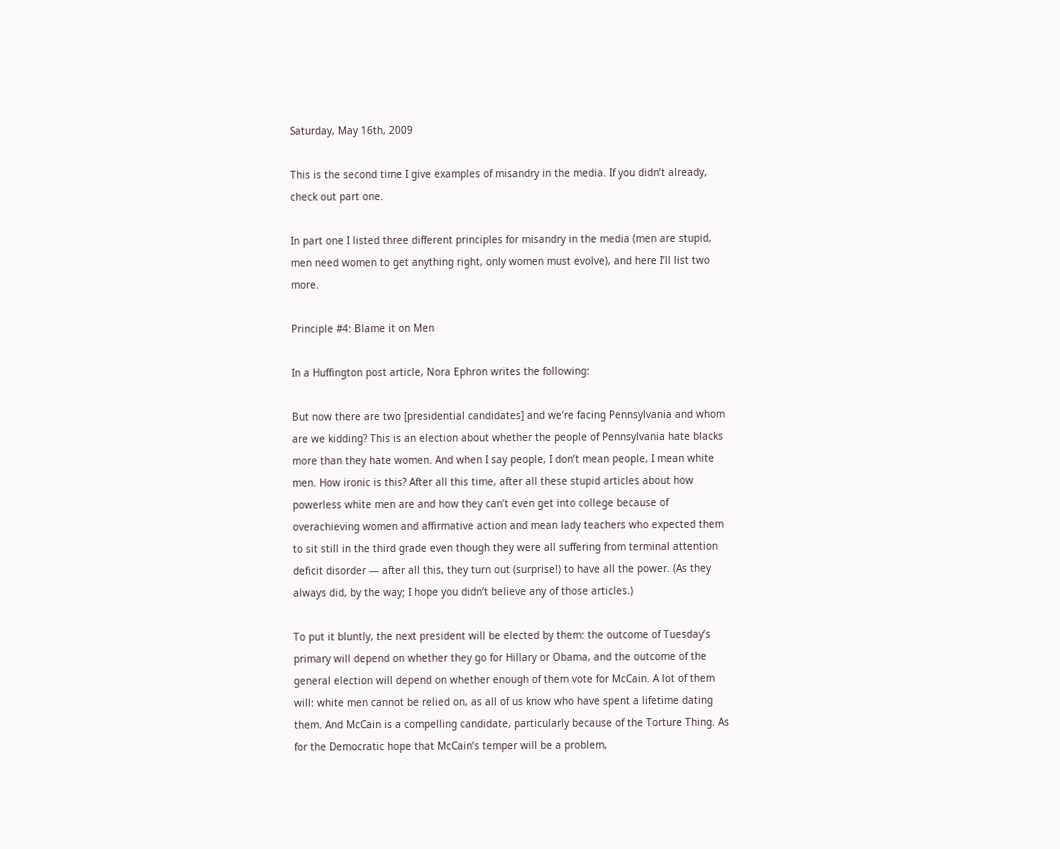Saturday, May 16th, 2009

This is the second time I give examples of misandry in the media. If you didn’t already, check out part one.

In part one I listed three different principles for misandry in the media (men are stupid, men need women to get anything right, only women must evolve), and here I’ll list two more.

Principle #4: Blame it on Men

In a Huffington post article, Nora Ephron writes the following:

But now there are two [presidential candidates] and we’re facing Pennsylvania and whom are we kidding? This is an election about whether the people of Pennsylvania hate blacks more than they hate women. And when I say people, I don’t mean people, I mean white men. How ironic is this? After all this time, after all these stupid articles about how powerless white men are and how they can’t even get into college because of overachieving women and affirmative action and mean lady teachers who expected them to sit still in the third grade even though they were all suffering from terminal attention deficit disorder — after all this, they turn out (surprise!) to have all the power. (As they always did, by the way; I hope you didn’t believe any of those articles.)

To put it bluntly, the next president will be elected by them: the outcome of Tuesday’s primary will depend on whether they go for Hillary or Obama, and the outcome of the general election will depend on whether enough of them vote for McCain. A lot of them will: white men cannot be relied on, as all of us know who have spent a lifetime dating them. And McCain is a compelling candidate, particularly because of the Torture Thing. As for the Democratic hope that McCain’s temper will be a problem,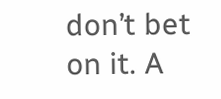don’t bet on it. A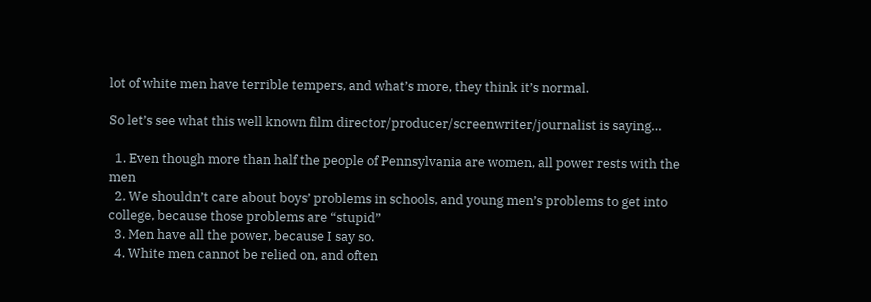lot of white men have terrible tempers, and what’s more, they think it’s normal.

So let’s see what this well known film director/producer/screenwriter/journalist is saying…

  1. Even though more than half the people of Pennsylvania are women, all power rests with the men
  2. We shouldn’t care about boys’ problems in schools, and young men’s problems to get into college, because those problems are “stupid”
  3. Men have all the power, because I say so.
  4. White men cannot be relied on, and often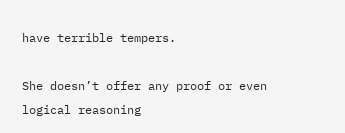have terrible tempers.

She doesn’t offer any proof or even logical reasoning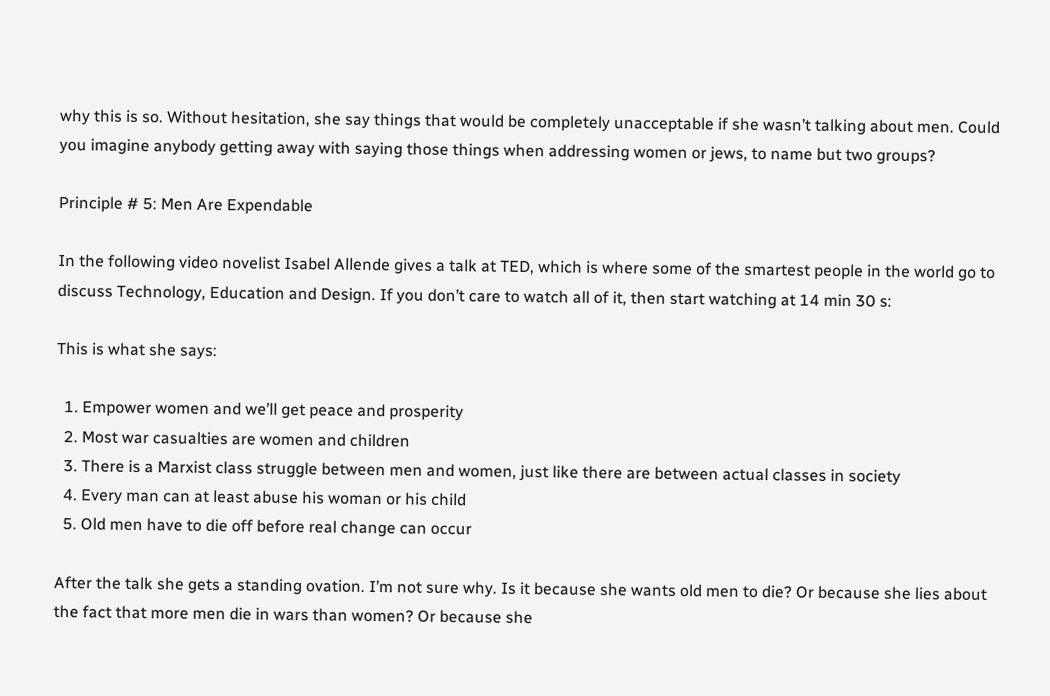why this is so. Without hesitation, she say things that would be completely unacceptable if she wasn’t talking about men. Could you imagine anybody getting away with saying those things when addressing women or jews, to name but two groups?

Principle # 5: Men Are Expendable

In the following video novelist Isabel Allende gives a talk at TED, which is where some of the smartest people in the world go to discuss Technology, Education and Design. If you don’t care to watch all of it, then start watching at 14 min 30 s:

This is what she says:

  1. Empower women and we’ll get peace and prosperity
  2. Most war casualties are women and children
  3. There is a Marxist class struggle between men and women, just like there are between actual classes in society
  4. Every man can at least abuse his woman or his child
  5. Old men have to die off before real change can occur

After the talk she gets a standing ovation. I’m not sure why. Is it because she wants old men to die? Or because she lies about the fact that more men die in wars than women? Or because she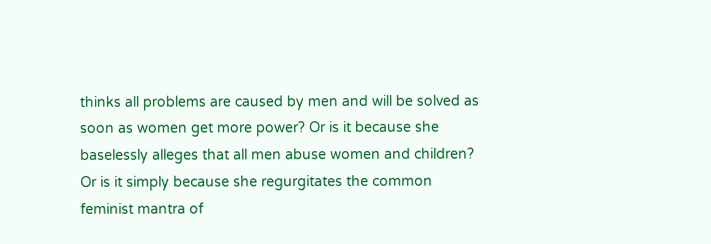thinks all problems are caused by men and will be solved as soon as women get more power? Or is it because she baselessly alleges that all men abuse women and children? Or is it simply because she regurgitates the common feminist mantra of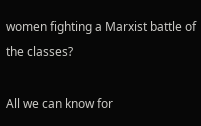women fighting a Marxist battle of the classes?

All we can know for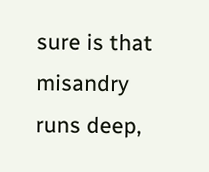sure is that misandry runs deep,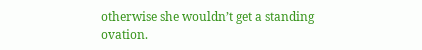otherwise she wouldn’t get a standing ovation.